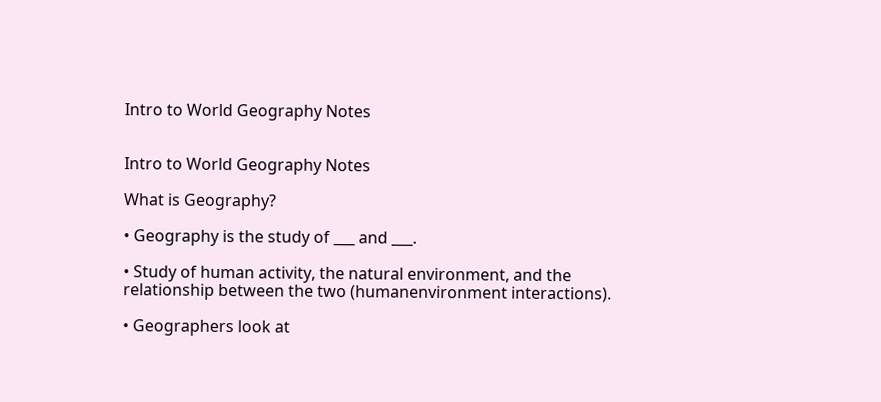Intro to World Geography Notes


Intro to World Geography Notes

What is Geography?

• Geography is the study of ___ and ___.

• Study of human activity, the natural environment, and the relationship between the two (humanenvironment interactions).

• Geographers look at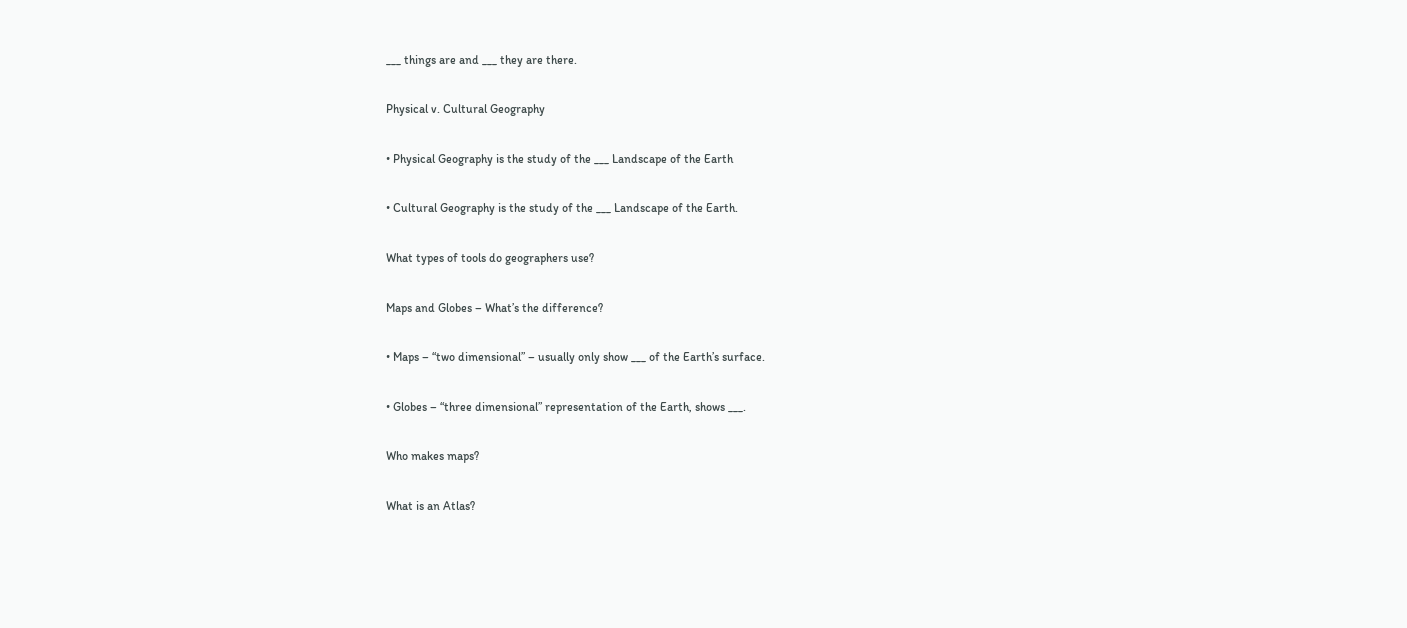___ things are and ___ they are there.

Physical v. Cultural Geography

• Physical Geography is the study of the ___ Landscape of the Earth

• Cultural Geography is the study of the ___ Landscape of the Earth.

What types of tools do geographers use?

Maps and Globes – What’s the difference?

• Maps – “two dimensional” – usually only show ___ of the Earth’s surface.

• Globes – “three dimensional” representation of the Earth, shows ___.

Who makes maps?

What is an Atlas?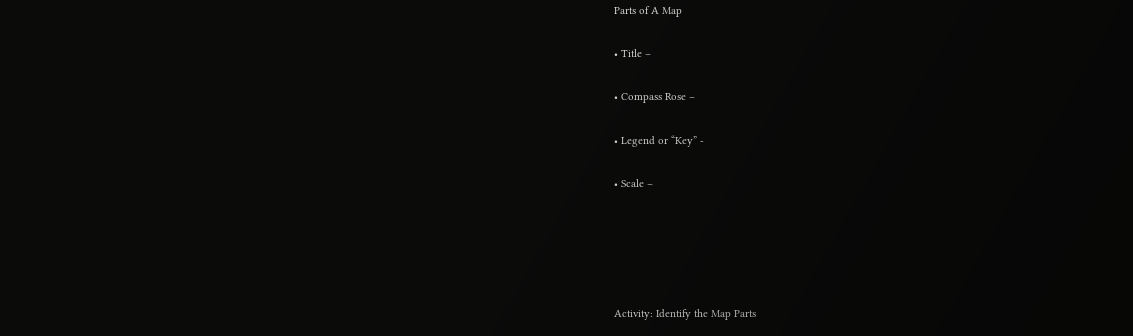Parts of A Map

• Title –

• Compass Rose –

• Legend or “Key” -

• Scale –





Activity: Identify the Map Parts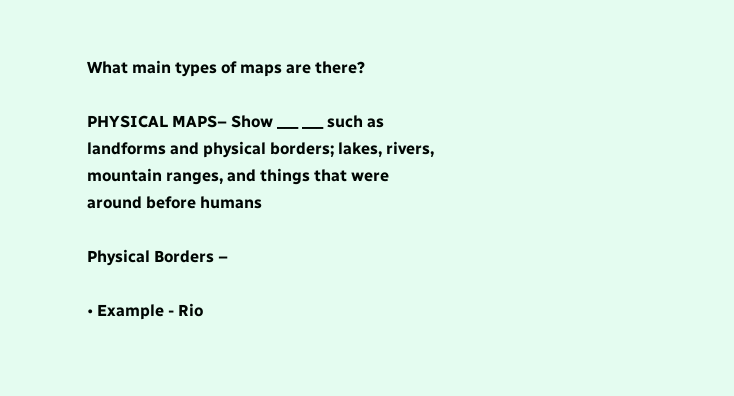What main types of maps are there?

PHYSICAL MAPS– Show ___ ___ such as landforms and physical borders; lakes, rivers, mountain ranges, and things that were around before humans

Physical Borders –

• Example - Rio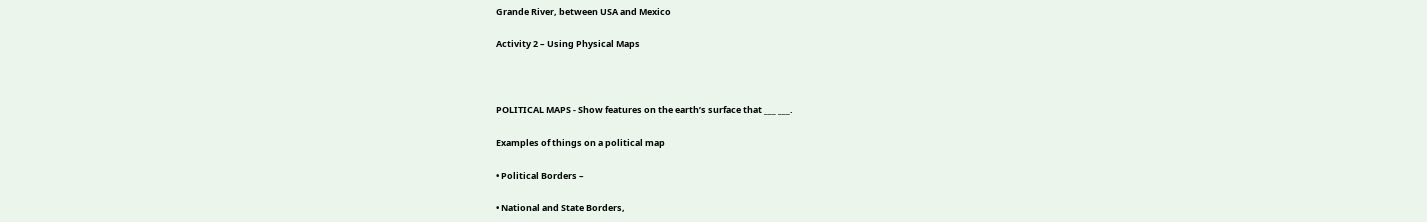Grande River, between USA and Mexico

Activity 2 – Using Physical Maps



POLITICAL MAPS - Show features on the earth’s surface that ___ ___.

Examples of things on a political map

• Political Borders –

• National and State Borders,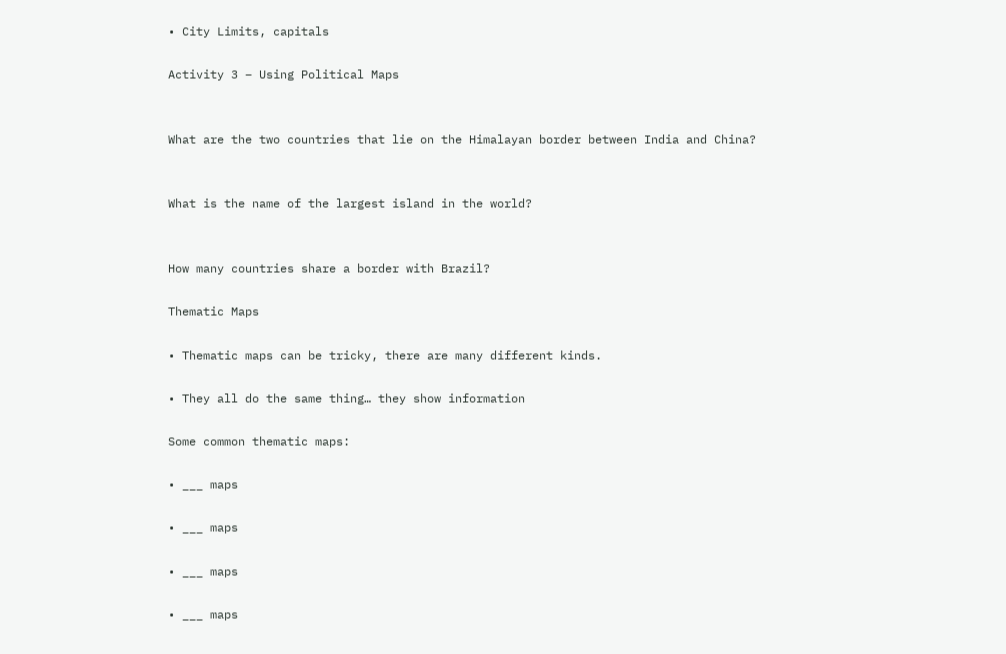• City Limits, capitals

Activity 3 – Using Political Maps


What are the two countries that lie on the Himalayan border between India and China?


What is the name of the largest island in the world?


How many countries share a border with Brazil?

Thematic Maps

• Thematic maps can be tricky, there are many different kinds.

• They all do the same thing… they show information

Some common thematic maps:

• ___ maps

• ___ maps

• ___ maps

• ___ maps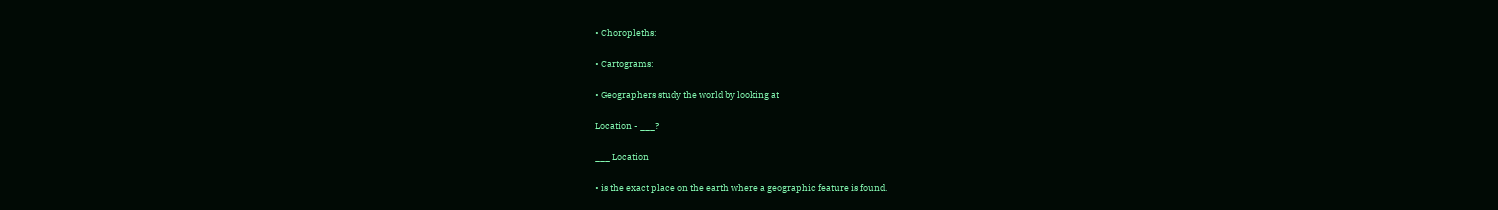• Choropleths:

• Cartograms:

• Geographers study the world by looking at

Location - ___?

___ Location

• is the exact place on the earth where a geographic feature is found.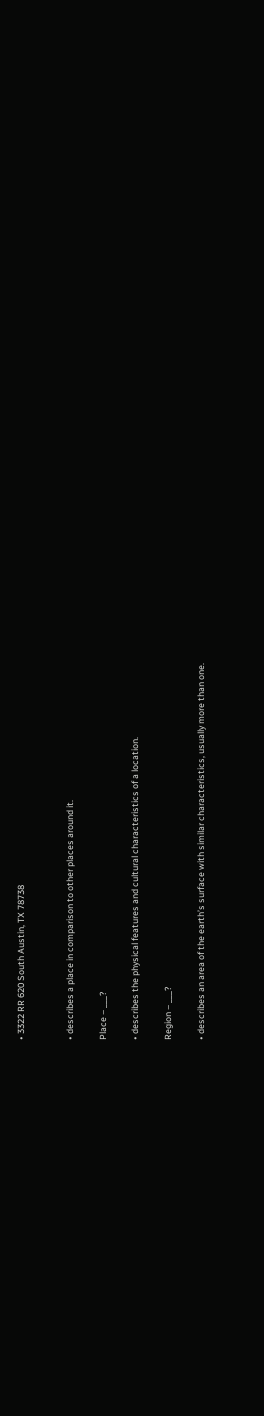• 3322 RR 620 South Austin, TX 78738


• describes a place in comparison to other places around it.

Place – ___?

• describes the physical features and cultural characteristics of a location.

Region – ___?

• describes an area of the earth’s surface with similar characteristics, usually more than one.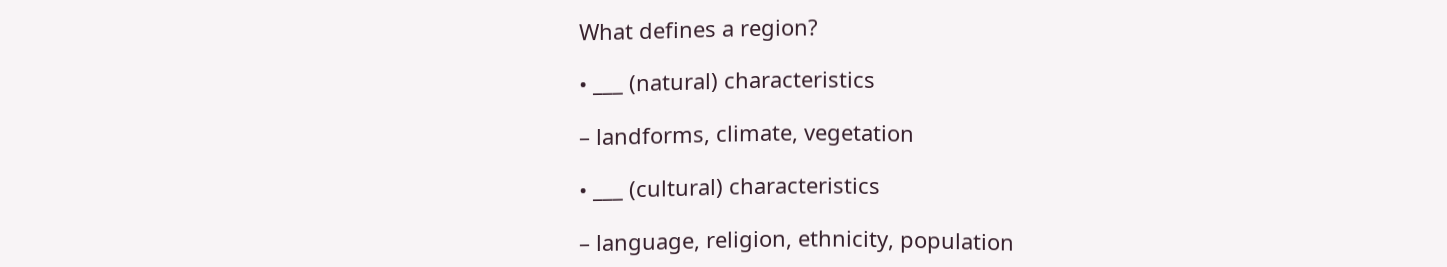What defines a region?

• ___ (natural) characteristics

– landforms, climate, vegetation

• ___ (cultural) characteristics

– language, religion, ethnicity, population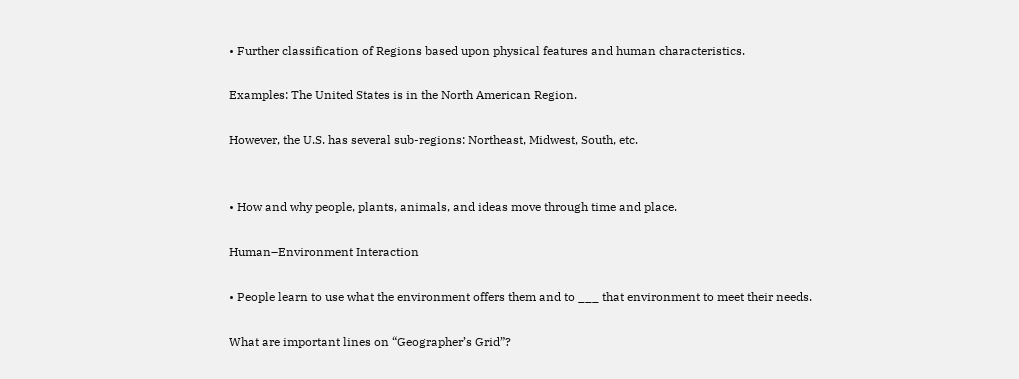• Further classification of Regions based upon physical features and human characteristics.

Examples: The United States is in the North American Region.

However, the U.S. has several sub-regions: Northeast, Midwest, South, etc.


• How and why people, plants, animals, and ideas move through time and place.

Human–Environment Interaction

• People learn to use what the environment offers them and to ___ that environment to meet their needs.

What are important lines on “Geographer’s Grid”?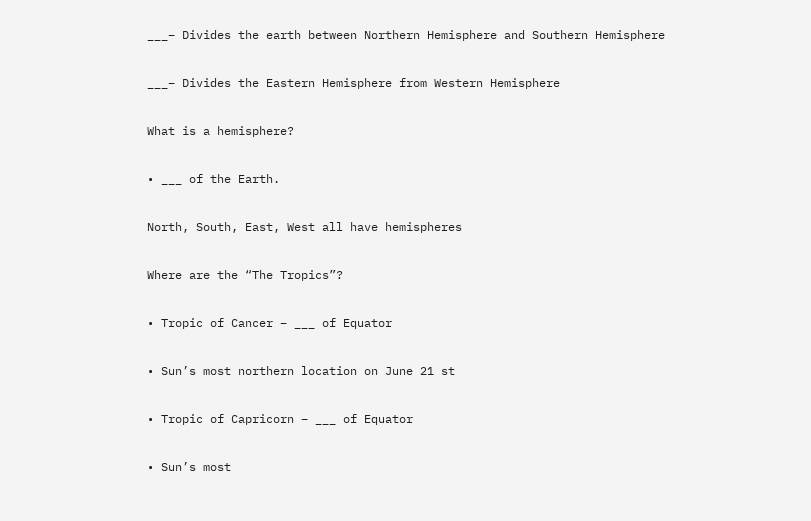___– Divides the earth between Northern Hemisphere and Southern Hemisphere

___– Divides the Eastern Hemisphere from Western Hemisphere

What is a hemisphere?

• ___ of the Earth.

North, South, East, West all have hemispheres

Where are the “The Tropics”?

• Tropic of Cancer – ___ of Equator

• Sun’s most northern location on June 21 st

• Tropic of Capricorn – ___ of Equator

• Sun’s most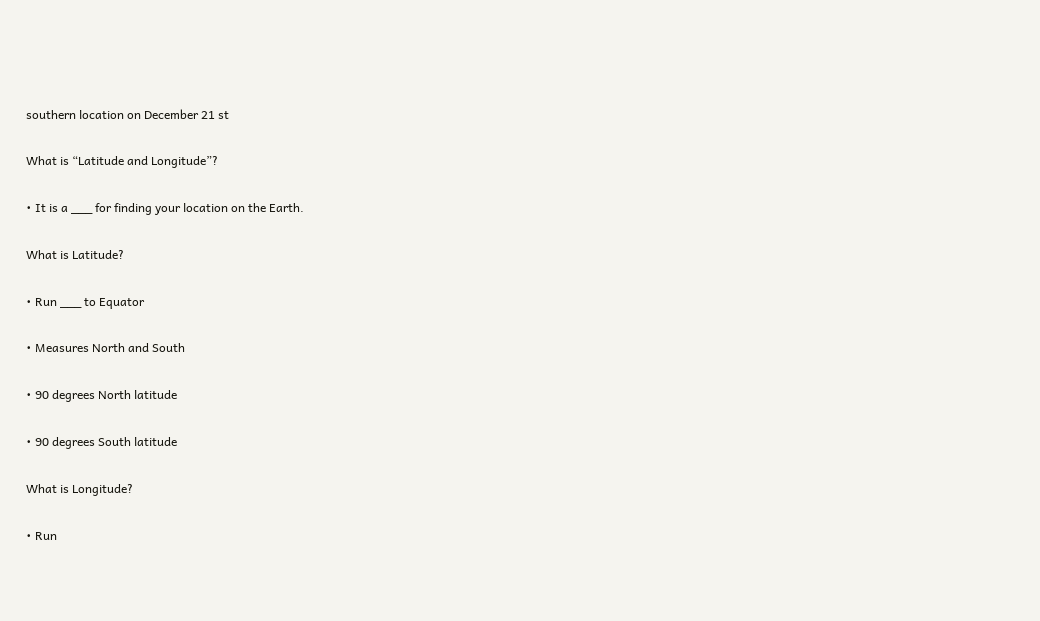southern location on December 21 st

What is “Latitude and Longitude”?

• It is a ___ for finding your location on the Earth.

What is Latitude?

• Run ___ to Equator

• Measures North and South

• 90 degrees North latitude

• 90 degrees South latitude

What is Longitude?

• Run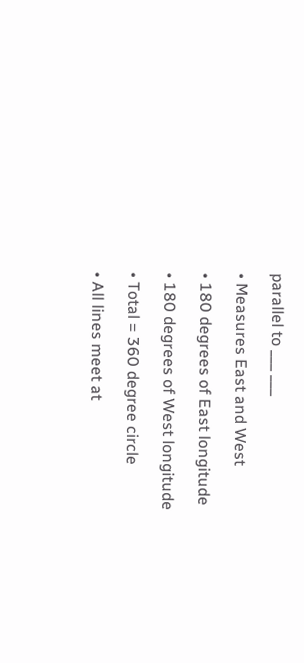parallel to ___ ___

• Measures East and West

• 180 degrees of East longitude

• 180 degrees of West longitude

• Total = 360 degree circle

• All lines meet at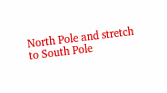North Pole and stretch to South Pole